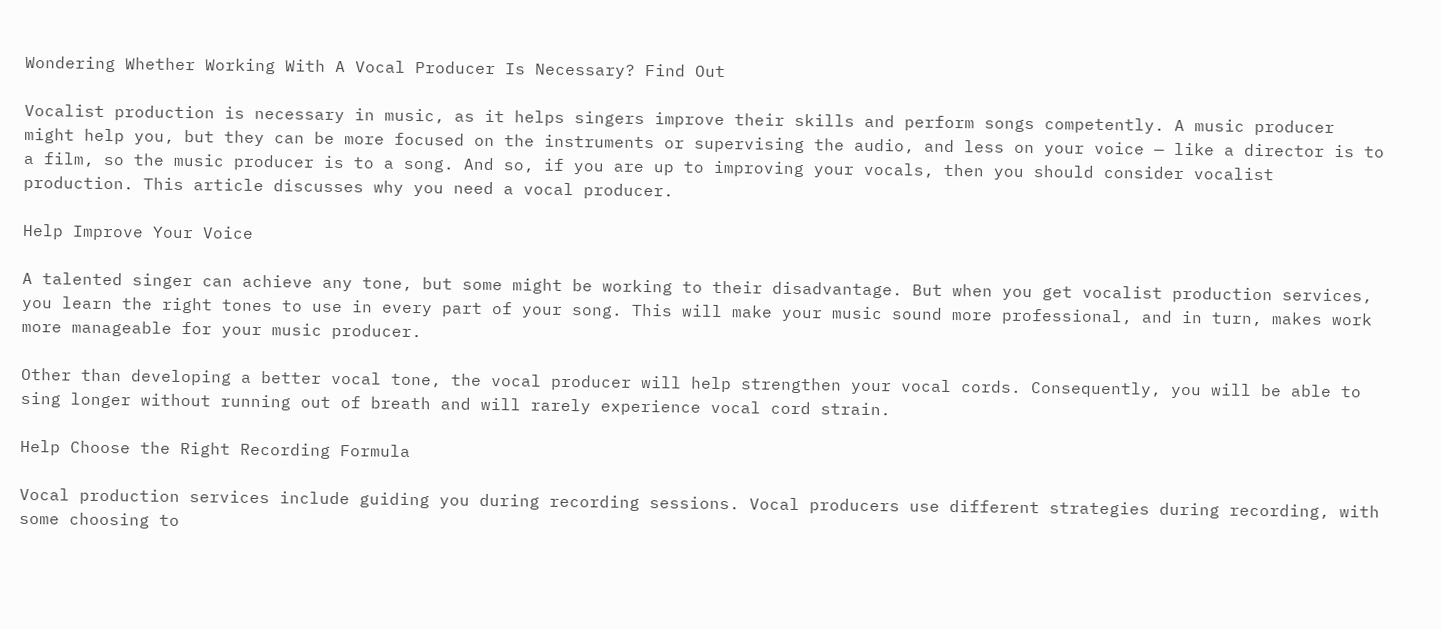Wondering Whether Working With A Vocal Producer Is Necessary? Find Out

Vocalist production is necessary in music, as it helps singers improve their skills and perform songs competently. A music producer might help you, but they can be more focused on the instruments or supervising the audio, and less on your voice — like a director is to a film, so the music producer is to a song. And so, if you are up to improving your vocals, then you should consider vocalist production. This article discusses why you need a vocal producer.

Help Improve Your Voice

A talented singer can achieve any tone, but some might be working to their disadvantage. But when you get vocalist production services, you learn the right tones to use in every part of your song. This will make your music sound more professional, and in turn, makes work more manageable for your music producer.

Other than developing a better vocal tone, the vocal producer will help strengthen your vocal cords. Consequently, you will be able to sing longer without running out of breath and will rarely experience vocal cord strain.

Help Choose the Right Recording Formula

Vocal production services include guiding you during recording sessions. Vocal producers use different strategies during recording, with some choosing to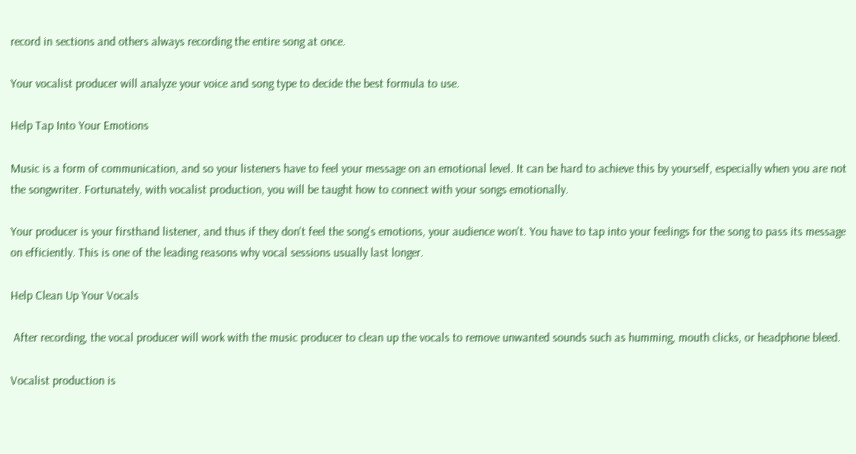record in sections and others always recording the entire song at once.

Your vocalist producer will analyze your voice and song type to decide the best formula to use.

Help Tap Into Your Emotions

Music is a form of communication, and so your listeners have to feel your message on an emotional level. It can be hard to achieve this by yourself, especially when you are not the songwriter. Fortunately, with vocalist production, you will be taught how to connect with your songs emotionally.

Your producer is your firsthand listener, and thus if they don't feel the song's emotions, your audience won't. You have to tap into your feelings for the song to pass its message on efficiently. This is one of the leading reasons why vocal sessions usually last longer.

Help Clean Up Your Vocals

 After recording, the vocal producer will work with the music producer to clean up the vocals to remove unwanted sounds such as humming, mouth clicks, or headphone bleed.

Vocalist production is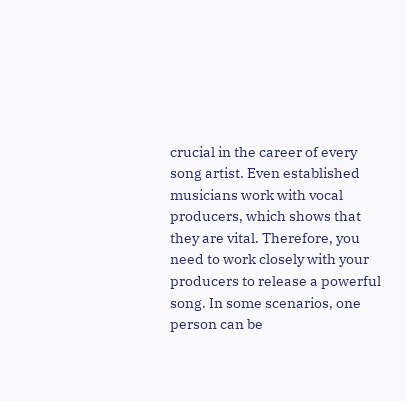crucial in the career of every song artist. Even established musicians work with vocal producers, which shows that they are vital. Therefore, you need to work closely with your producers to release a powerful song. In some scenarios, one person can be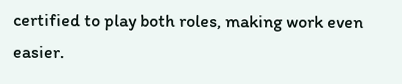certified to play both roles, making work even easier.